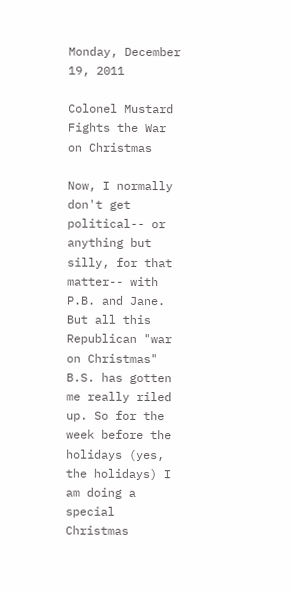Monday, December 19, 2011

Colonel Mustard Fights the War on Christmas

Now, I normally don't get political-- or anything but silly, for that matter-- with P.B. and Jane. But all this Republican "war on Christmas" B.S. has gotten me really riled up. So for the week before the holidays (yes, the holidays) I am doing a special Christmas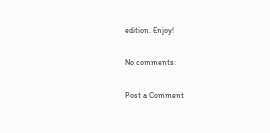edition. Enjoy!

No comments:

Post a Comment